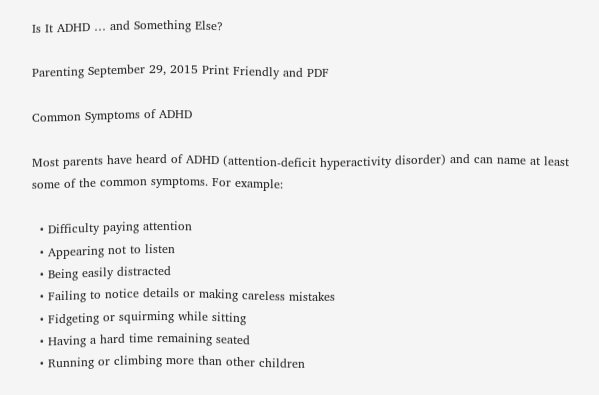Is It ADHD … and Something Else?

Parenting September 29, 2015 Print Friendly and PDF

Common Symptoms of ADHD

Most parents have heard of ADHD (attention-deficit hyperactivity disorder) and can name at least some of the common symptoms. For example:

  • Difficulty paying attention
  • Appearing not to listen
  • Being easily distracted
  • Failing to notice details or making careless mistakes
  • Fidgeting or squirming while sitting
  • Having a hard time remaining seated
  • Running or climbing more than other children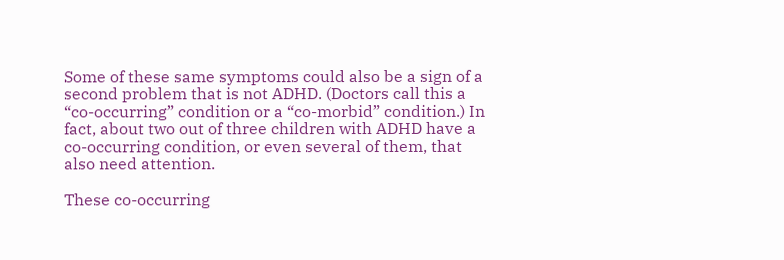Some of these same symptoms could also be a sign of a second problem that is not ADHD. (Doctors call this a “co-occurring” condition or a “co-morbid” condition.) In fact, about two out of three children with ADHD have a co-occurring condition, or even several of them, that also need attention.

These co-occurring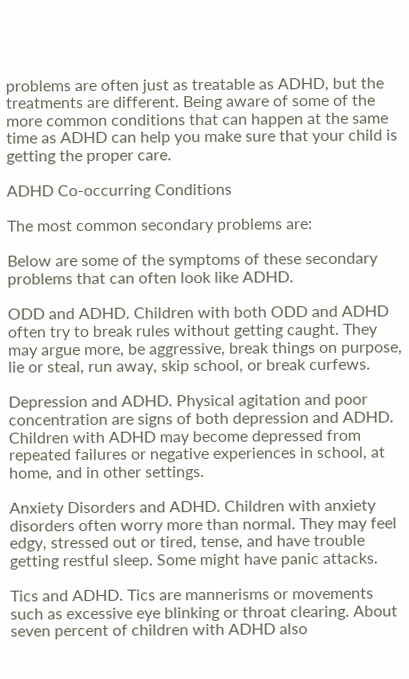problems are often just as treatable as ADHD, but the treatments are different. Being aware of some of the more common conditions that can happen at the same time as ADHD can help you make sure that your child is getting the proper care.

ADHD Co-occurring Conditions

The most common secondary problems are:

Below are some of the symptoms of these secondary problems that can often look like ADHD.

ODD and ADHD. Children with both ODD and ADHD often try to break rules without getting caught. They may argue more, be aggressive, break things on purpose, lie or steal, run away, skip school, or break curfews.

Depression and ADHD. Physical agitation and poor concentration are signs of both depression and ADHD. Children with ADHD may become depressed from repeated failures or negative experiences in school, at home, and in other settings.

Anxiety Disorders and ADHD. Children with anxiety disorders often worry more than normal. They may feel edgy, stressed out or tired, tense, and have trouble getting restful sleep. Some might have panic attacks.

Tics and ADHD. Tics are mannerisms or movements such as excessive eye blinking or throat clearing. About seven percent of children with ADHD also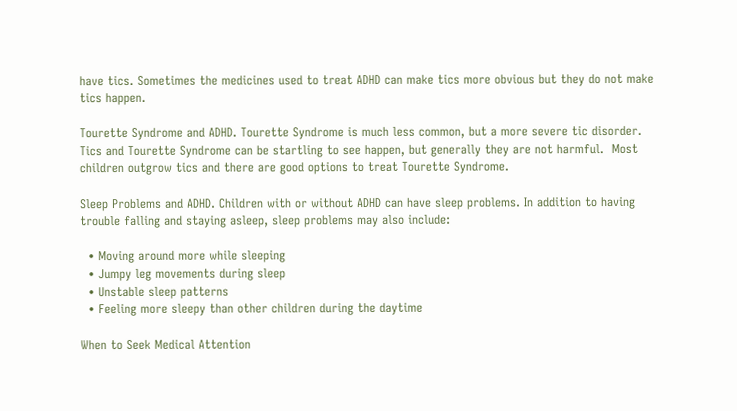have tics. Sometimes the medicines used to treat ADHD can make tics more obvious but they do not make tics happen.

Tourette Syndrome and ADHD. Tourette Syndrome is much less common, but a more severe tic disorder. Tics and Tourette Syndrome can be startling to see happen, but generally they are not harmful.  Most children outgrow tics and there are good options to treat Tourette Syndrome.

Sleep Problems and ADHD. Children with or without ADHD can have sleep problems. In addition to having trouble falling and staying asleep, sleep problems may also include:

  • Moving around more while sleeping
  • Jumpy leg movements during sleep
  • Unstable sleep patterns
  • Feeling more sleepy than other children during the daytime

When to Seek Medical Attention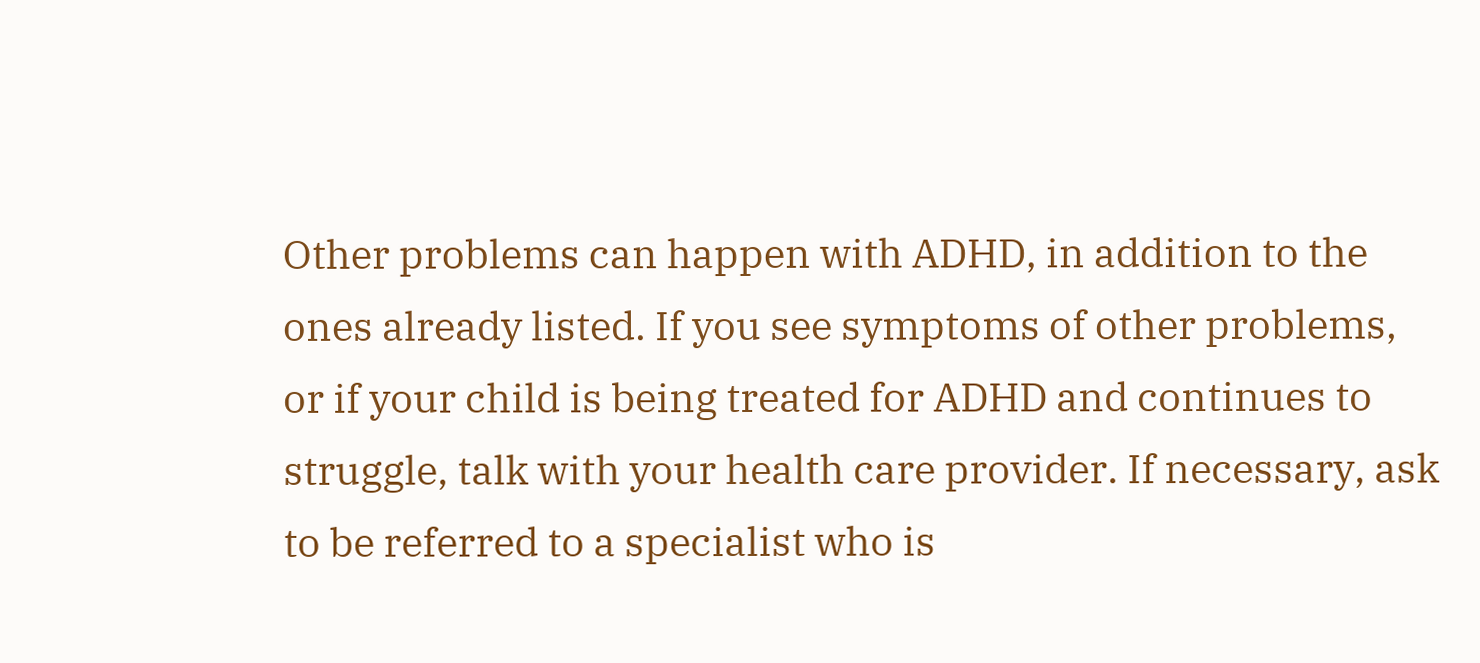Other problems can happen with ADHD, in addition to the ones already listed. If you see symptoms of other problems, or if your child is being treated for ADHD and continues to struggle, talk with your health care provider. If necessary, ask to be referred to a specialist who is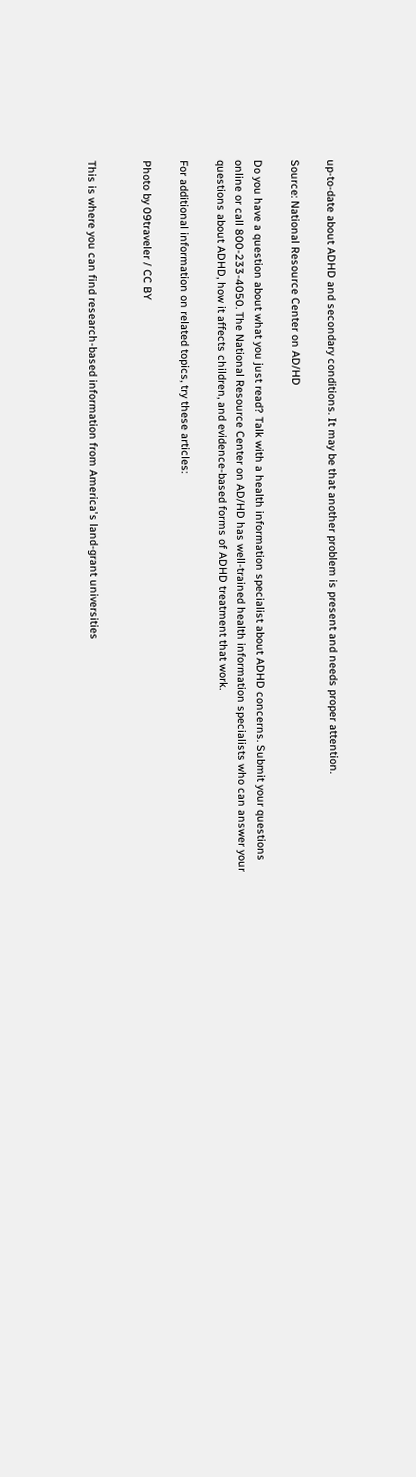up-to-date about ADHD and secondary conditions. It may be that another problem is present and needs proper attention.

Source: National Resource Center on AD/HD

Do you have a question about what you just read? Talk with a health information specialist about ADHD concerns. Submit your questions online or call 800-233-4050. The National Resource Center on AD/HD has well-trained health information specialists who can answer your questions about ADHD, how it affects children, and evidence-based forms of ADHD treatment that work.

For additional information on related topics, try these articles:

Photo by 09traveler / CC BY


This is where you can find research-based information from America's land-grant universities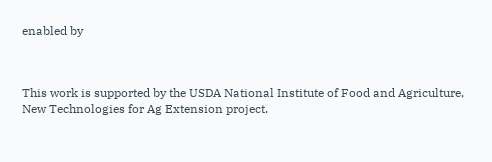enabled by



This work is supported by the USDA National Institute of Food and Agriculture, New Technologies for Ag Extension project.